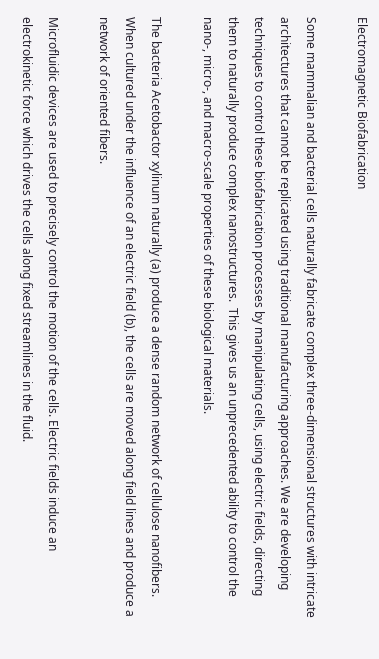Electromagnetic Biofabrication

Some mammalian and bacterial cells naturally fabricate complex three-dimensional structures with intricate architectures that cannot be replicated using traditional manufacturing approaches. We are developing techniques to control these biofabrication processes by manipulating cells, using electric fields, directing them to naturally produce complex nanostructures.  This gives us an unprecedented ability to control the nano-, micro-, and macro-scale properties of these biological materials.

The bacteria Acetobactor xylinum naturally (a) produce a dense random network of cellulose nanofibers. When cultured under the influence of an electric field (b), the cells are moved along field lines and produce a network of oriented fibers.

Microfluidic devices are used to precisely control the motion of the cells. Electric fields induce an electrokinetic force which drives the cells along fixed streamlines in the fluid.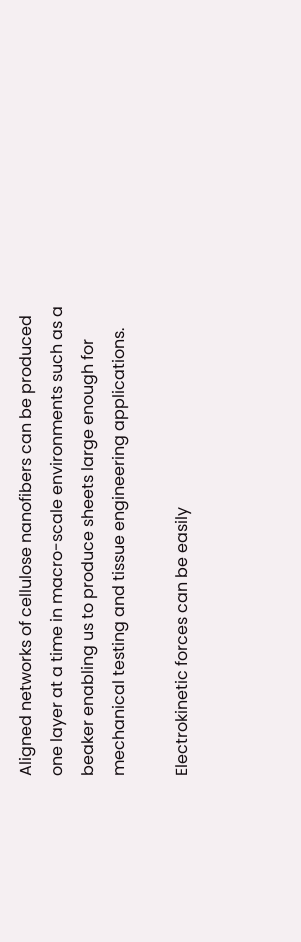Aligned networks of cellulose nanofibers can be produced one layer at a time in macro-scale environments such as a beaker enabling us to produce sheets large enough for mechanical testing and tissue engineering applications.

Electrokinetic forces can be easily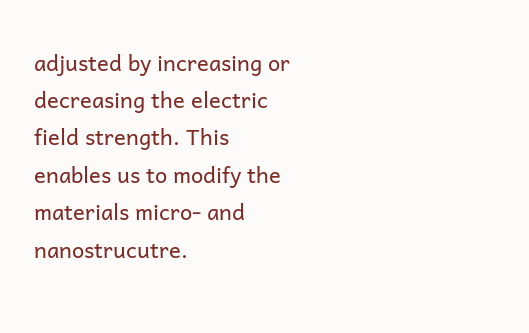adjusted by increasing or decreasing the electric field strength. This enables us to modify the materials micro- and nanostrucutre.